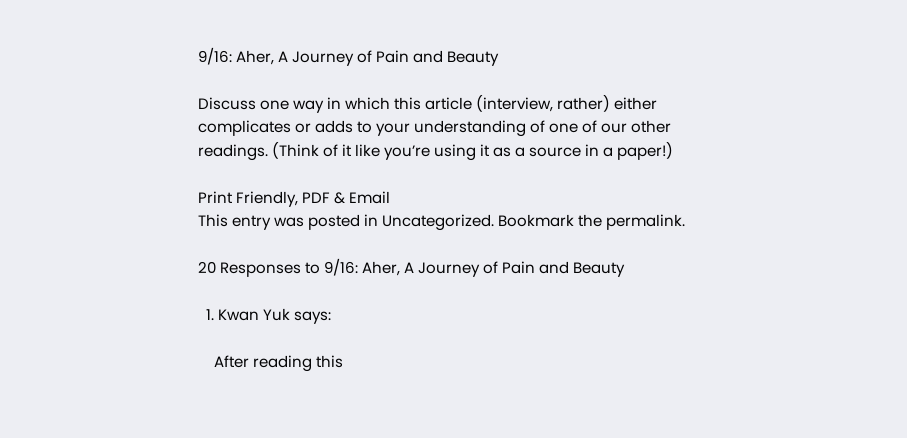9/16: Aher, A Journey of Pain and Beauty

Discuss one way in which this article (interview, rather) either complicates or adds to your understanding of one of our other readings. (Think of it like you’re using it as a source in a paper!)

Print Friendly, PDF & Email
This entry was posted in Uncategorized. Bookmark the permalink.

20 Responses to 9/16: Aher, A Journey of Pain and Beauty

  1. Kwan Yuk says:

    After reading this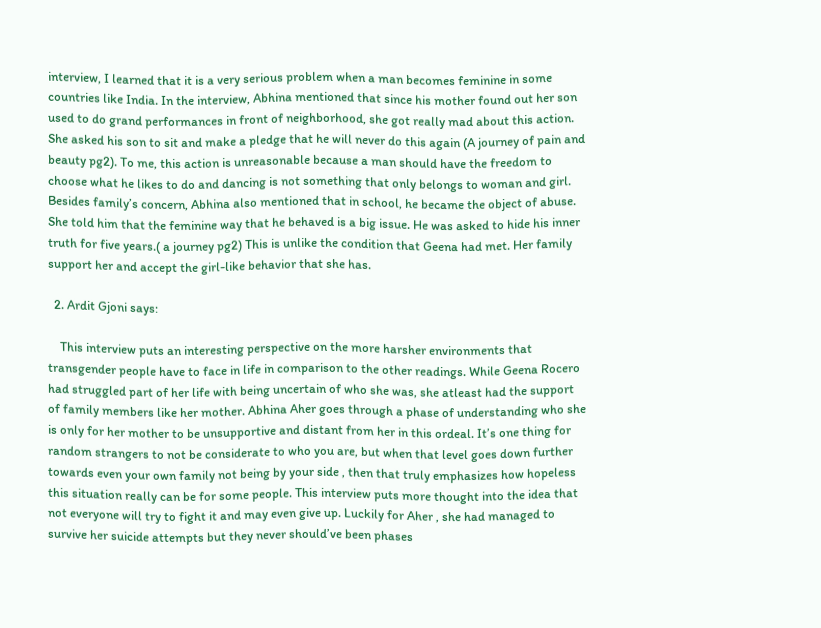interview, I learned that it is a very serious problem when a man becomes feminine in some countries like India. In the interview, Abhina mentioned that since his mother found out her son used to do grand performances in front of neighborhood, she got really mad about this action. She asked his son to sit and make a pledge that he will never do this again (A journey of pain and beauty pg2). To me, this action is unreasonable because a man should have the freedom to choose what he likes to do and dancing is not something that only belongs to woman and girl. Besides family’s concern, Abhina also mentioned that in school, he became the object of abuse. She told him that the feminine way that he behaved is a big issue. He was asked to hide his inner truth for five years.( a journey pg2) This is unlike the condition that Geena had met. Her family support her and accept the girl-like behavior that she has.

  2. Ardit Gjoni says:

    This interview puts an interesting perspective on the more harsher environments that transgender people have to face in life in comparison to the other readings. While Geena Rocero had struggled part of her life with being uncertain of who she was, she atleast had the support of family members like her mother. Abhina Aher goes through a phase of understanding who she is only for her mother to be unsupportive and distant from her in this ordeal. It’s one thing for random strangers to not be considerate to who you are, but when that level goes down further towards even your own family not being by your side , then that truly emphasizes how hopeless this situation really can be for some people. This interview puts more thought into the idea that not everyone will try to fight it and may even give up. Luckily for Aher , she had managed to survive her suicide attempts but they never should’ve been phases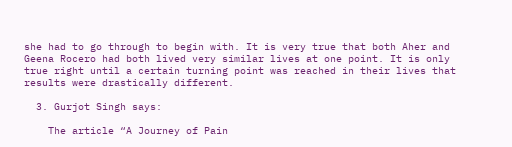she had to go through to begin with. It is very true that both Aher and Geena Rocero had both lived very similar lives at one point. It is only true right until a certain turning point was reached in their lives that results were drastically different.

  3. Gurjot Singh says:

    The article “A Journey of Pain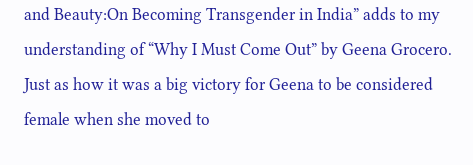and Beauty:On Becoming Transgender in India” adds to my understanding of “Why I Must Come Out” by Geena Grocero. Just as how it was a big victory for Geena to be considered female when she moved to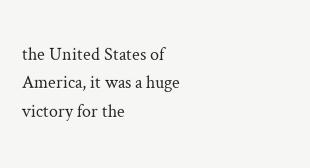the United States of America, it was a huge victory for the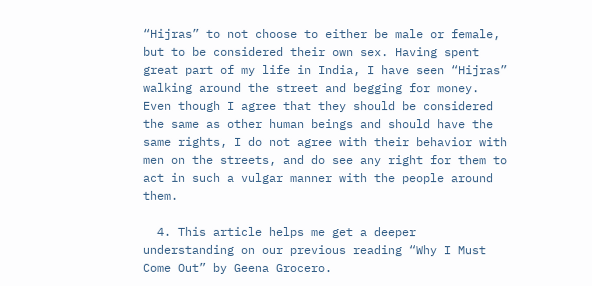“Hijras” to not choose to either be male or female, but to be considered their own sex. Having spent great part of my life in India, I have seen “Hijras” walking around the street and begging for money. Even though I agree that they should be considered the same as other human beings and should have the same rights, I do not agree with their behavior with men on the streets, and do see any right for them to act in such a vulgar manner with the people around them.

  4. This article helps me get a deeper understanding on our previous reading “Why I Must Come Out” by Geena Grocero.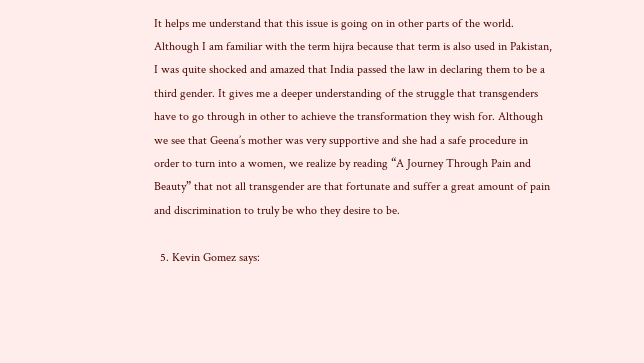It helps me understand that this issue is going on in other parts of the world. Although I am familiar with the term hijra because that term is also used in Pakistan, I was quite shocked and amazed that India passed the law in declaring them to be a third gender. It gives me a deeper understanding of the struggle that transgenders have to go through in other to achieve the transformation they wish for. Although we see that Geena’s mother was very supportive and she had a safe procedure in order to turn into a women, we realize by reading “A Journey Through Pain and Beauty” that not all transgender are that fortunate and suffer a great amount of pain and discrimination to truly be who they desire to be.

  5. Kevin Gomez says: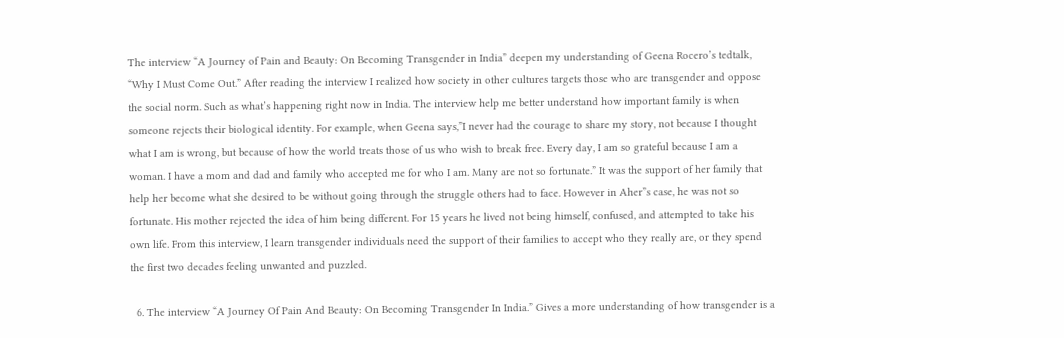The interview “A Journey of Pain and Beauty: On Becoming Transgender in India” deepen my understanding of Geena Rocero’s tedtalk, “Why I Must Come Out.” After reading the interview I realized how society in other cultures targets those who are transgender and oppose the social norm. Such as what’s happening right now in India. The interview help me better understand how important family is when someone rejects their biological identity. For example, when Geena says,”I never had the courage to share my story, not because I thought what I am is wrong, but because of how the world treats those of us who wish to break free. Every day, I am so grateful because I am a woman. I have a mom and dad and family who accepted me for who I am. Many are not so fortunate.” It was the support of her family that help her become what she desired to be without going through the struggle others had to face. However in Aher”s case, he was not so fortunate. His mother rejected the idea of him being different. For 15 years he lived not being himself, confused, and attempted to take his own life. From this interview, I learn transgender individuals need the support of their families to accept who they really are, or they spend the first two decades feeling unwanted and puzzled.

  6. The interview “A Journey Of Pain And Beauty: On Becoming Transgender In India.” Gives a more understanding of how transgender is a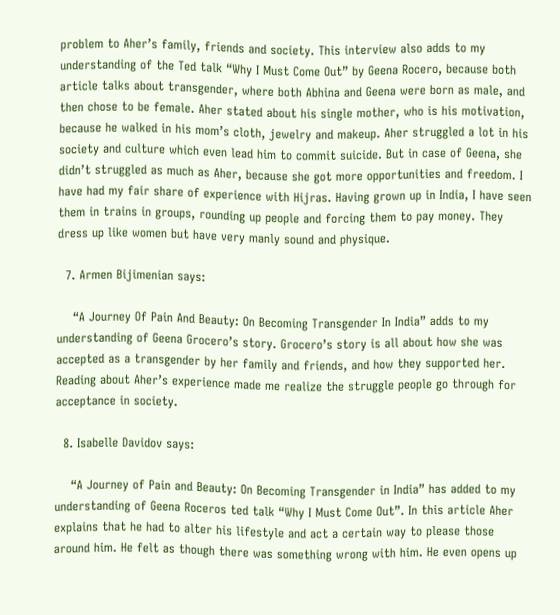problem to Aher’s family, friends and society. This interview also adds to my understanding of the Ted talk “Why I Must Come Out” by Geena Rocero, because both article talks about transgender, where both Abhina and Geena were born as male, and then chose to be female. Aher stated about his single mother, who is his motivation, because he walked in his mom’s cloth, jewelry and makeup. Aher struggled a lot in his society and culture which even lead him to commit suicide. But in case of Geena, she didn’t struggled as much as Aher, because she got more opportunities and freedom. I have had my fair share of experience with Hijras. Having grown up in India, I have seen them in trains in groups, rounding up people and forcing them to pay money. They dress up like women but have very manly sound and physique.

  7. Armen Bijimenian says:

    “A Journey Of Pain And Beauty: On Becoming Transgender In India” adds to my understanding of Geena Grocero’s story. Grocero’s story is all about how she was accepted as a transgender by her family and friends, and how they supported her. Reading about Aher’s experience made me realize the struggle people go through for acceptance in society.

  8. Isabelle Davidov says:

    “A Journey of Pain and Beauty: On Becoming Transgender in India” has added to my understanding of Geena Roceros ted talk “Why I Must Come Out”. In this article Aher explains that he had to alter his lifestyle and act a certain way to please those around him. He felt as though there was something wrong with him. He even opens up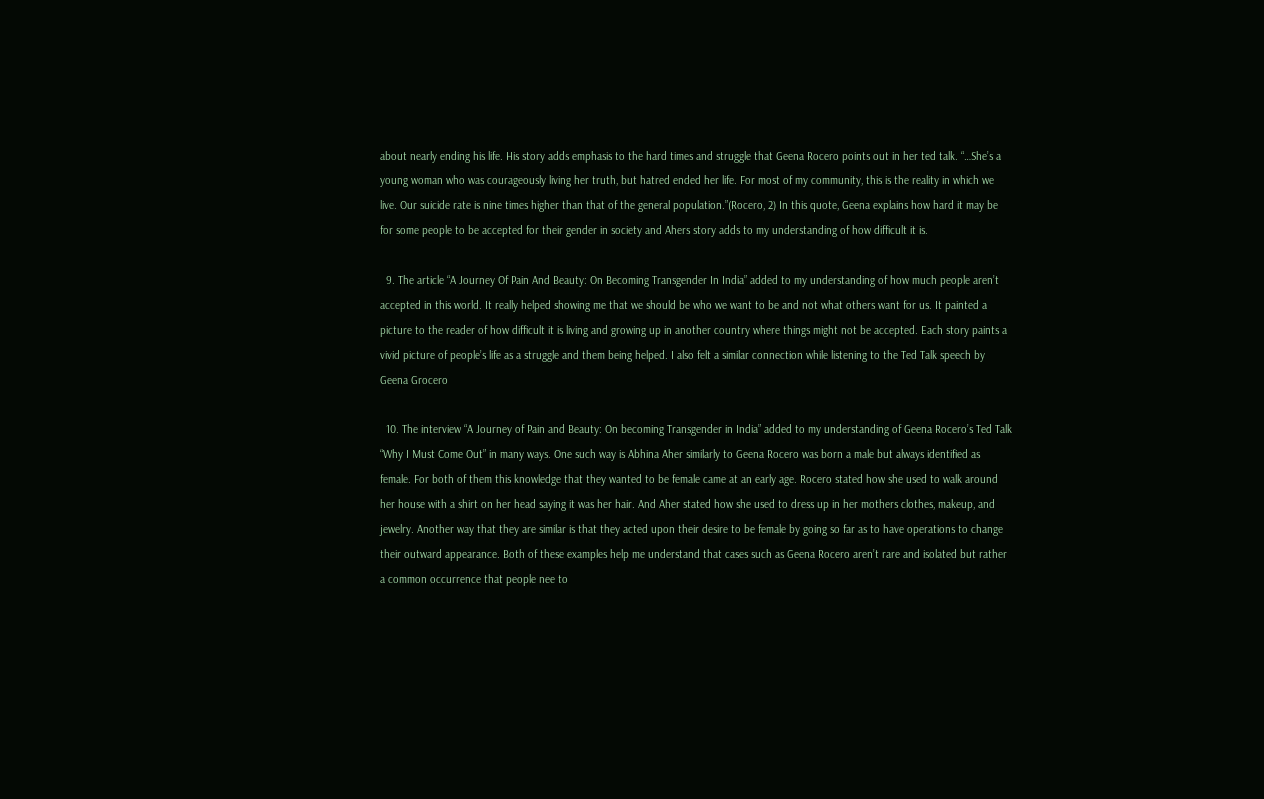about nearly ending his life. His story adds emphasis to the hard times and struggle that Geena Rocero points out in her ted talk. “…She’s a young woman who was courageously living her truth, but hatred ended her life. For most of my community, this is the reality in which we live. Our suicide rate is nine times higher than that of the general population.”(Rocero, 2) In this quote, Geena explains how hard it may be for some people to be accepted for their gender in society and Ahers story adds to my understanding of how difficult it is.

  9. The article “A Journey Of Pain And Beauty: On Becoming Transgender In India” added to my understanding of how much people aren’t accepted in this world. It really helped showing me that we should be who we want to be and not what others want for us. It painted a picture to the reader of how difficult it is living and growing up in another country where things might not be accepted. Each story paints a vivid picture of people’s life as a struggle and them being helped. I also felt a similar connection while listening to the Ted Talk speech by Geena Grocero

  10. The interview “A Journey of Pain and Beauty: On becoming Transgender in India” added to my understanding of Geena Rocero’s Ted Talk “Why I Must Come Out” in many ways. One such way is Abhina Aher similarly to Geena Rocero was born a male but always identified as female. For both of them this knowledge that they wanted to be female came at an early age. Rocero stated how she used to walk around her house with a shirt on her head saying it was her hair. And Aher stated how she used to dress up in her mothers clothes, makeup, and jewelry. Another way that they are similar is that they acted upon their desire to be female by going so far as to have operations to change their outward appearance. Both of these examples help me understand that cases such as Geena Rocero aren’t rare and isolated but rather a common occurrence that people nee to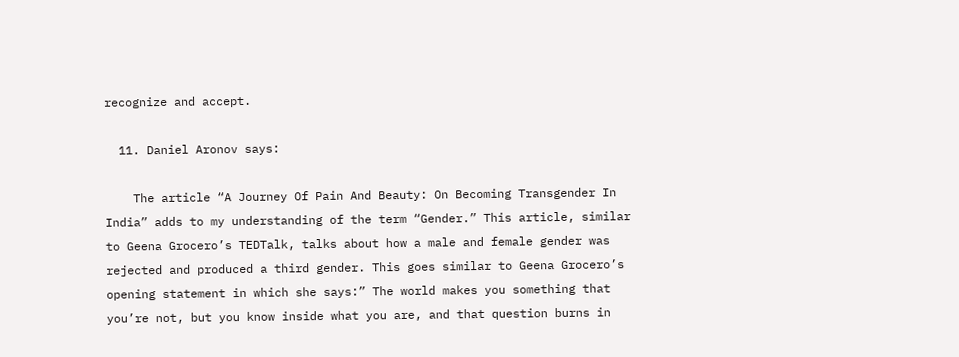recognize and accept.

  11. Daniel Aronov says:

    The article “A Journey Of Pain And Beauty: On Becoming Transgender In India” adds to my understanding of the term “Gender.” This article, similar to Geena Grocero’s TEDTalk, talks about how a male and female gender was rejected and produced a third gender. This goes similar to Geena Grocero’s opening statement in which she says:” The world makes you something that you’re not, but you know inside what you are, and that question burns in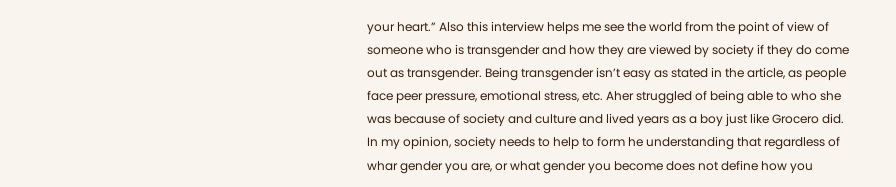your heart.” Also this interview helps me see the world from the point of view of someone who is transgender and how they are viewed by society if they do come out as transgender. Being transgender isn’t easy as stated in the article, as people face peer pressure, emotional stress, etc. Aher struggled of being able to who she was because of society and culture and lived years as a boy just like Grocero did. In my opinion, society needs to help to form he understanding that regardless of whar gender you are, or what gender you become does not define how you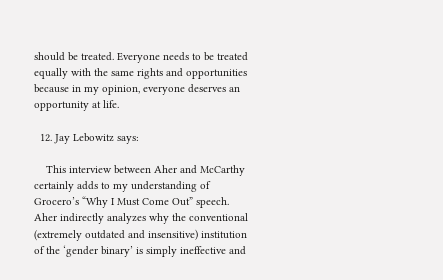should be treated. Everyone needs to be treated equally with the same rights and opportunities because in my opinion, everyone deserves an opportunity at life.

  12. Jay Lebowitz says:

    This interview between Aher and McCarthy certainly adds to my understanding of Grocero’s “Why I Must Come Out” speech. Aher indirectly analyzes why the conventional (extremely outdated and insensitive) institution of the ‘gender binary’ is simply ineffective and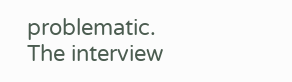problematic. The interview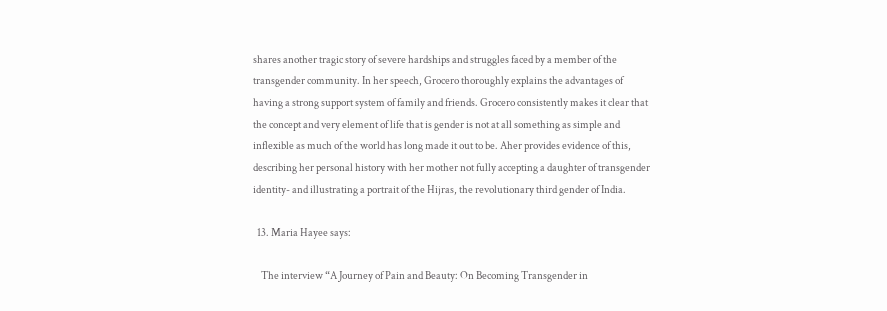shares another tragic story of severe hardships and struggles faced by a member of the transgender community. In her speech, Grocero thoroughly explains the advantages of having a strong support system of family and friends. Grocero consistently makes it clear that the concept and very element of life that is gender is not at all something as simple and inflexible as much of the world has long made it out to be. Aher provides evidence of this, describing her personal history with her mother not fully accepting a daughter of transgender identity- and illustrating a portrait of the Hijras, the revolutionary third gender of India.

  13. Maria Hayee says:

    The interview “A Journey of Pain and Beauty: On Becoming Transgender in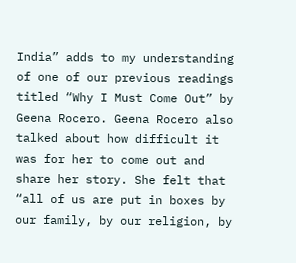India” adds to my understanding of one of our previous readings titled “Why I Must Come Out” by Geena Rocero. Geena Rocero also talked about how difficult it was for her to come out and share her story. She felt that “all of us are put in boxes by our family, by our religion, by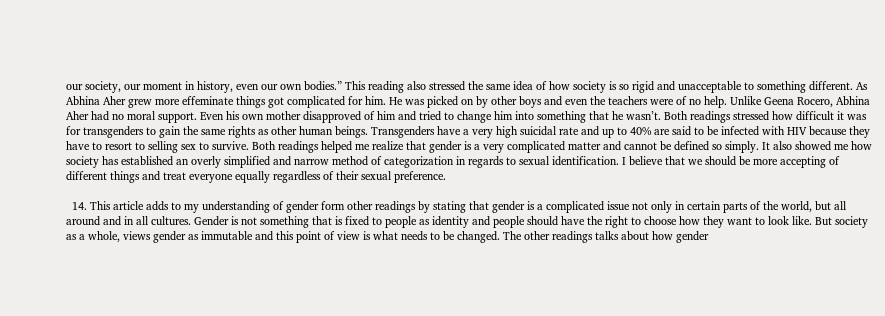our society, our moment in history, even our own bodies.” This reading also stressed the same idea of how society is so rigid and unacceptable to something different. As Abhina Aher grew more effeminate things got complicated for him. He was picked on by other boys and even the teachers were of no help. Unlike Geena Rocero, Abhina Aher had no moral support. Even his own mother disapproved of him and tried to change him into something that he wasn’t. Both readings stressed how difficult it was for transgenders to gain the same rights as other human beings. Transgenders have a very high suicidal rate and up to 40% are said to be infected with HIV because they have to resort to selling sex to survive. Both readings helped me realize that gender is a very complicated matter and cannot be defined so simply. It also showed me how society has established an overly simplified and narrow method of categorization in regards to sexual identification. I believe that we should be more accepting of different things and treat everyone equally regardless of their sexual preference.

  14. This article adds to my understanding of gender form other readings by stating that gender is a complicated issue not only in certain parts of the world, but all around and in all cultures. Gender is not something that is fixed to people as identity and people should have the right to choose how they want to look like. But society as a whole, views gender as immutable and this point of view is what needs to be changed. The other readings talks about how gender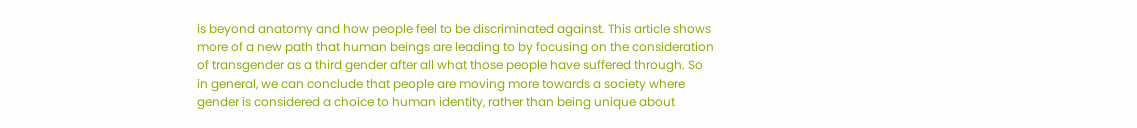is beyond anatomy and how people feel to be discriminated against. This article shows more of a new path that human beings are leading to by focusing on the consideration of transgender as a third gender after all what those people have suffered through. So in general, we can conclude that people are moving more towards a society where gender is considered a choice to human identity, rather than being unique about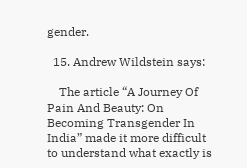gender.

  15. Andrew Wildstein says:

    The article “A Journey Of Pain And Beauty: On Becoming Transgender In India” made it more difficult to understand what exactly is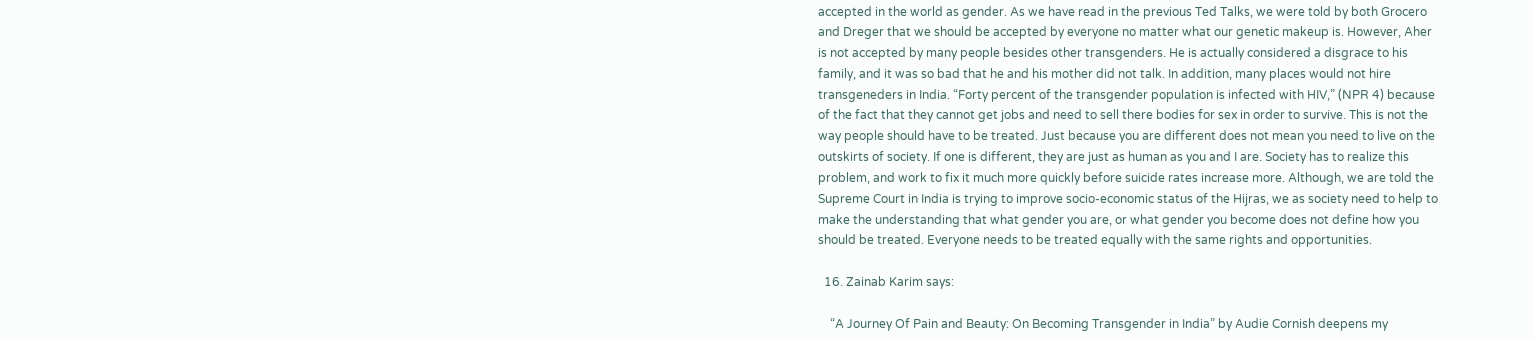accepted in the world as gender. As we have read in the previous Ted Talks, we were told by both Grocero and Dreger that we should be accepted by everyone no matter what our genetic makeup is. However, Aher is not accepted by many people besides other transgenders. He is actually considered a disgrace to his family, and it was so bad that he and his mother did not talk. In addition, many places would not hire transgeneders in India. “Forty percent of the transgender population is infected with HIV,” (NPR 4) because of the fact that they cannot get jobs and need to sell there bodies for sex in order to survive. This is not the way people should have to be treated. Just because you are different does not mean you need to live on the outskirts of society. If one is different, they are just as human as you and I are. Society has to realize this problem, and work to fix it much more quickly before suicide rates increase more. Although, we are told the Supreme Court in India is trying to improve socio-economic status of the Hijras, we as society need to help to make the understanding that what gender you are, or what gender you become does not define how you should be treated. Everyone needs to be treated equally with the same rights and opportunities.

  16. Zainab Karim says:

    “A Journey Of Pain and Beauty: On Becoming Transgender in India” by Audie Cornish deepens my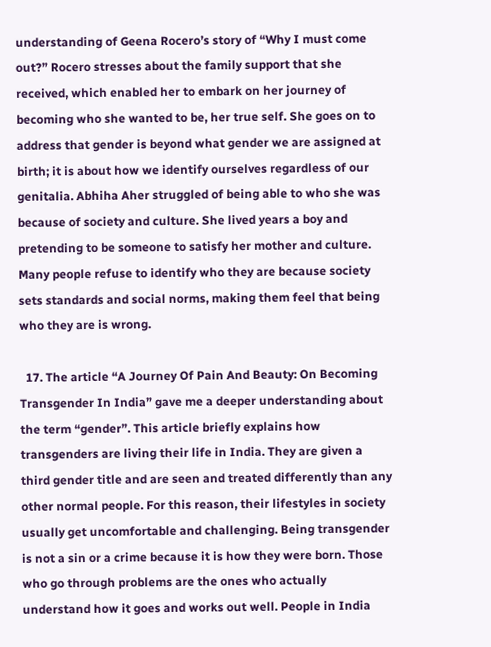understanding of Geena Rocero’s story of “Why I must come out?” Rocero stresses about the family support that she received, which enabled her to embark on her journey of becoming who she wanted to be, her true self. She goes on to address that gender is beyond what gender we are assigned at birth; it is about how we identify ourselves regardless of our genitalia. Abhiha Aher struggled of being able to who she was because of society and culture. She lived years a boy and pretending to be someone to satisfy her mother and culture. Many people refuse to identify who they are because society sets standards and social norms, making them feel that being who they are is wrong.

  17. The article “A Journey Of Pain And Beauty: On Becoming Transgender In India” gave me a deeper understanding about the term “gender”. This article briefly explains how transgenders are living their life in India. They are given a third gender title and are seen and treated differently than any other normal people. For this reason, their lifestyles in society usually get uncomfortable and challenging. Being transgender is not a sin or a crime because it is how they were born. Those who go through problems are the ones who actually understand how it goes and works out well. People in India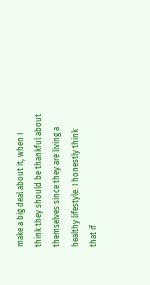make a big deal about it, when I think they should be thankful about themselves since they are living a healthy lifestyle. I honestly think that if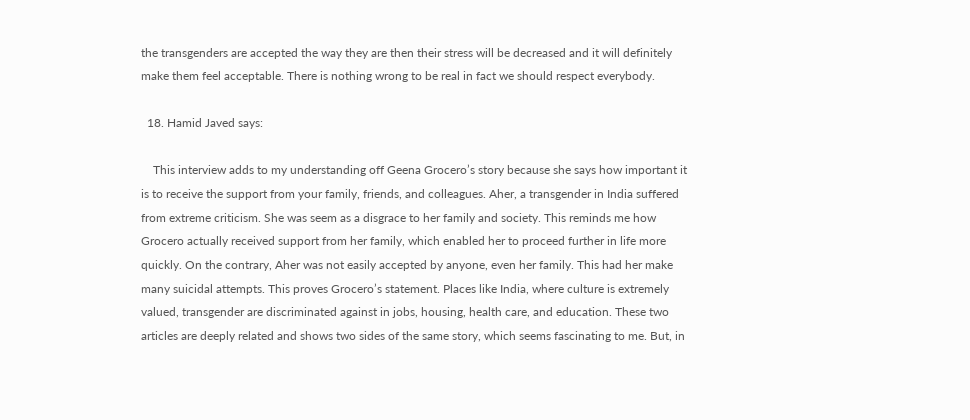the transgenders are accepted the way they are then their stress will be decreased and it will definitely make them feel acceptable. There is nothing wrong to be real in fact we should respect everybody.

  18. Hamid Javed says:

    This interview adds to my understanding off Geena Grocero’s story because she says how important it is to receive the support from your family, friends, and colleagues. Aher, a transgender in India suffered from extreme criticism. She was seem as a disgrace to her family and society. This reminds me how Grocero actually received support from her family, which enabled her to proceed further in life more quickly. On the contrary, Aher was not easily accepted by anyone, even her family. This had her make many suicidal attempts. This proves Grocero’s statement. Places like India, where culture is extremely valued, transgender are discriminated against in jobs, housing, health care, and education. These two articles are deeply related and shows two sides of the same story, which seems fascinating to me. But, in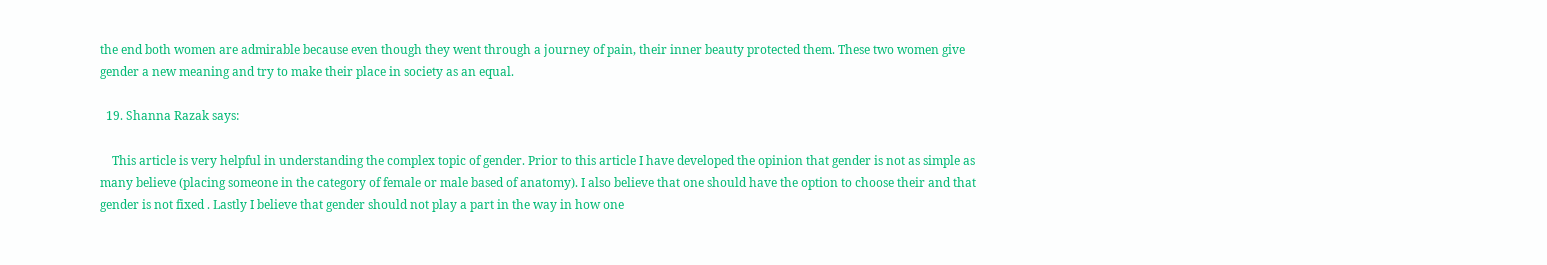the end both women are admirable because even though they went through a journey of pain, their inner beauty protected them. These two women give gender a new meaning and try to make their place in society as an equal.

  19. Shanna Razak says:

    This article is very helpful in understanding the complex topic of gender. Prior to this article I have developed the opinion that gender is not as simple as many believe (placing someone in the category of female or male based of anatomy). I also believe that one should have the option to choose their and that gender is not fixed . Lastly I believe that gender should not play a part in the way in how one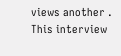views another . This interview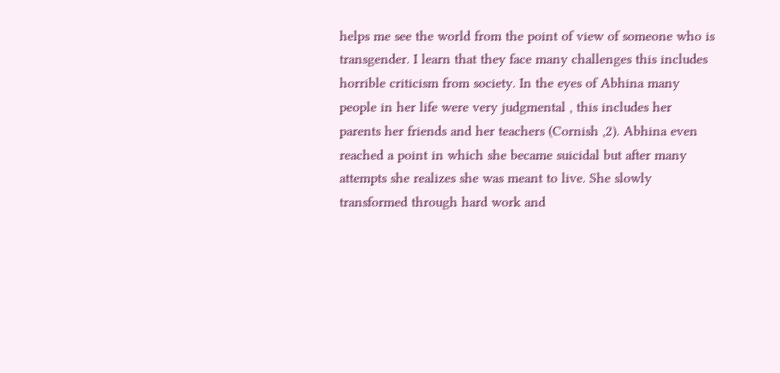helps me see the world from the point of view of someone who is transgender. I learn that they face many challenges this includes horrible criticism from society. In the eyes of Abhina many people in her life were very judgmental , this includes her parents her friends and her teachers (Cornish ,2). Abhina even reached a point in which she became suicidal but after many attempts she realizes she was meant to live. She slowly transformed through hard work and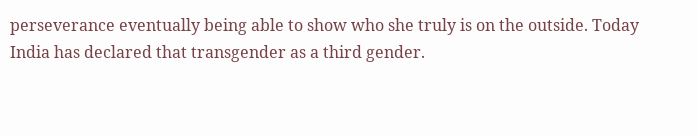perseverance eventually being able to show who she truly is on the outside. Today India has declared that transgender as a third gender.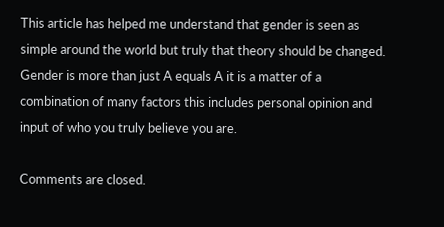This article has helped me understand that gender is seen as simple around the world but truly that theory should be changed. Gender is more than just A equals A it is a matter of a combination of many factors this includes personal opinion and input of who you truly believe you are.

Comments are closed.